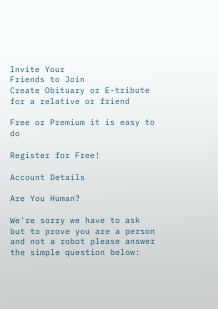Invite Your
Friends to Join
Create Obituary or E-tribute for a relative or friend

Free or Premium it is easy to do

Register for Free!

Account Details

Are You Human?

We're sorry we have to ask but to prove you are a person and not a robot please answer the simple question below: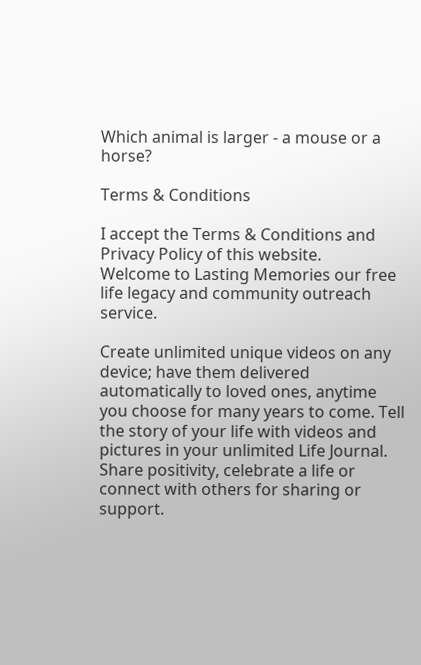Which animal is larger - a mouse or a horse?

Terms & Conditions

I accept the Terms & Conditions and Privacy Policy of this website.
Welcome to Lasting Memories our free life legacy and community outreach service.

Create unlimited unique videos on any device; have them delivered automatically to loved ones, anytime you choose for many years to come. Tell the story of your life with videos and pictures in your unlimited Life Journal. Share positivity, celebrate a life or connect with others for sharing or support.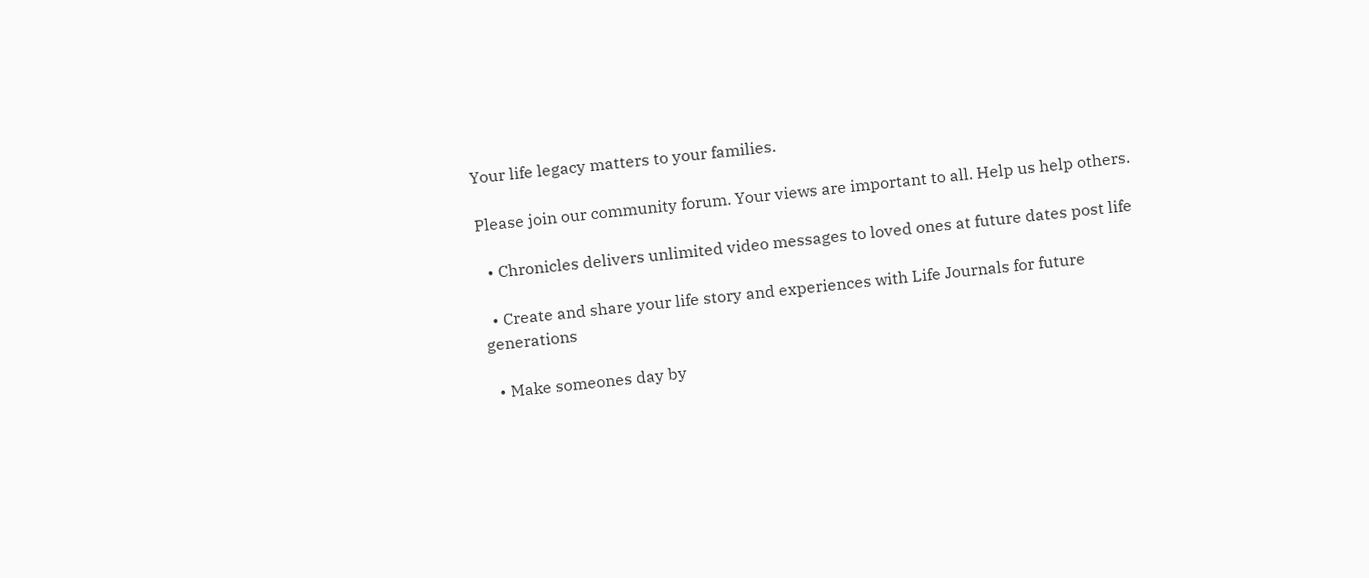Your life legacy matters to your families.

Please join our community forum. Your views are important to all. Help us help others.

  • Chronicles delivers unlimited video messages to loved ones at future dates post life

  • Create and share your life story and experiences with Life Journals for future generations

  • Make someones day by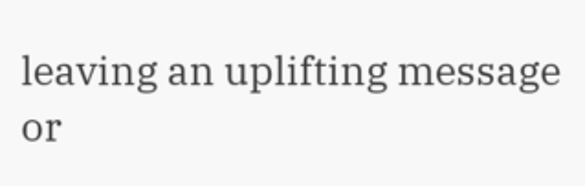leaving an uplifting message or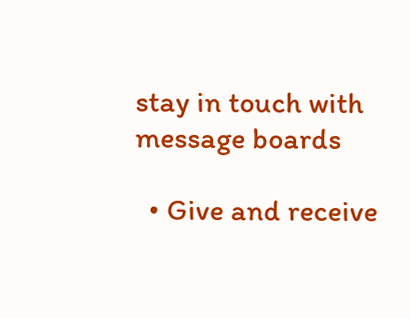stay in touch with message boards

  • Give and receive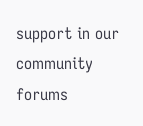support in our community forums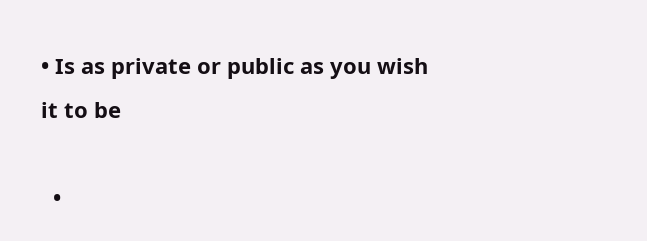• Is as private or public as you wish it to be

  •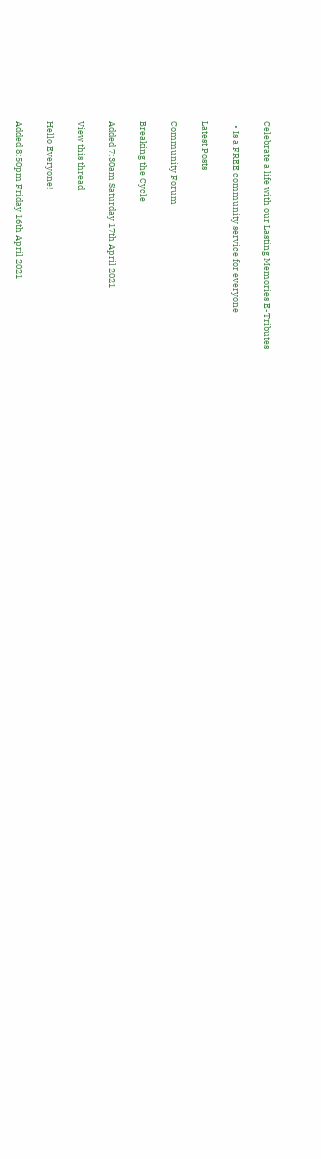Celebrate a life with our Lasting Memories E-Tributes

  • Is a FREE community service for everyone

Latest Posts

Community Forum

Breaking the Cycle

Added 7:30am Saturday 17th April 2021

View this thread

Hello Everyone!

Added 8:50pm Friday 16th April 2021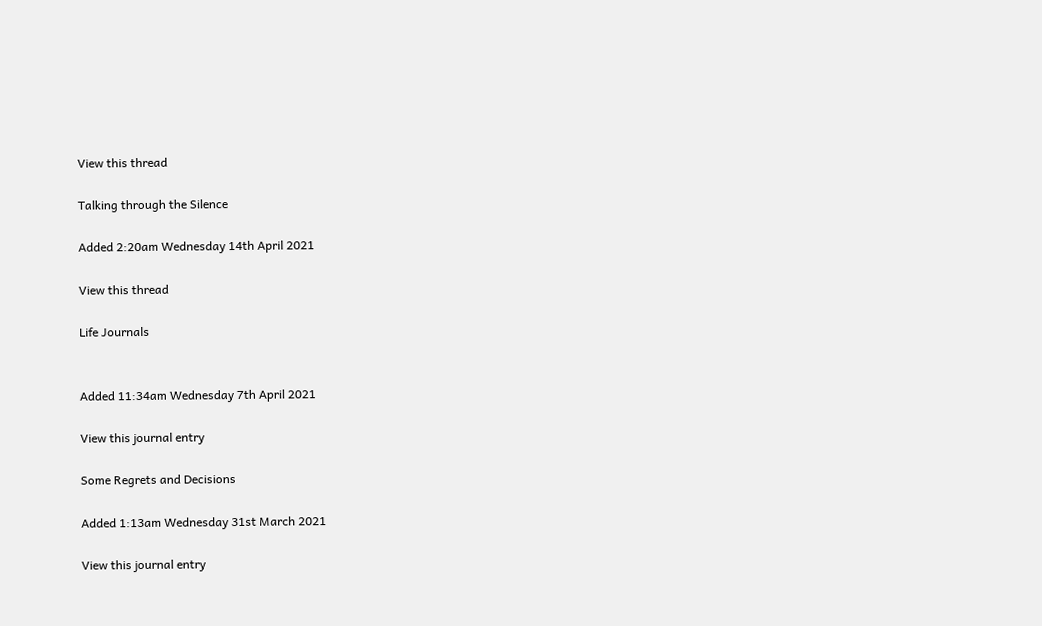View this thread

Talking through the Silence

Added 2:20am Wednesday 14th April 2021

View this thread

Life Journals


Added 11:34am Wednesday 7th April 2021

View this journal entry

Some Regrets and Decisions

Added 1:13am Wednesday 31st March 2021

View this journal entry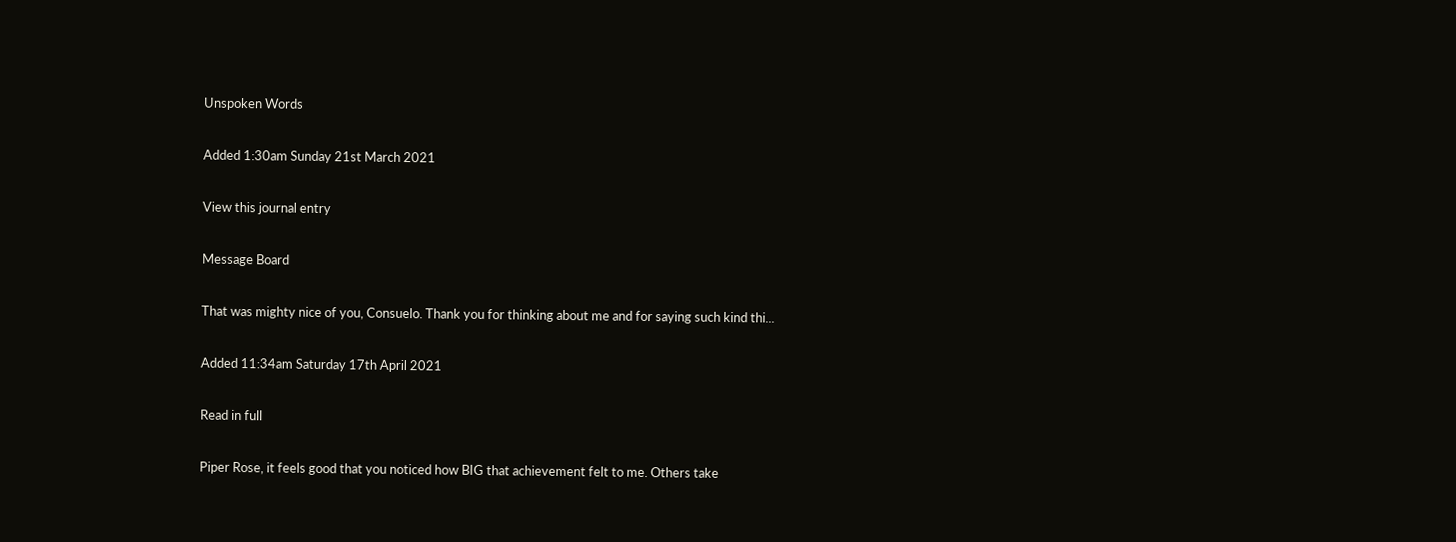Unspoken Words

Added 1:30am Sunday 21st March 2021

View this journal entry

Message Board

That was mighty nice of you, Consuelo. Thank you for thinking about me and for saying such kind thi...

Added 11:34am Saturday 17th April 2021

Read in full

Piper Rose, it feels good that you noticed how BIG that achievement felt to me. Others take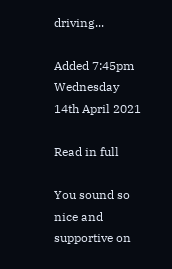driving...

Added 7:45pm Wednesday 14th April 2021

Read in full

You sound so nice and supportive on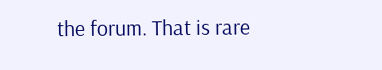the forum. That is rare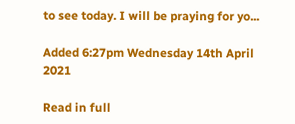to see today. I will be praying for yo...

Added 6:27pm Wednesday 14th April 2021

Read in full